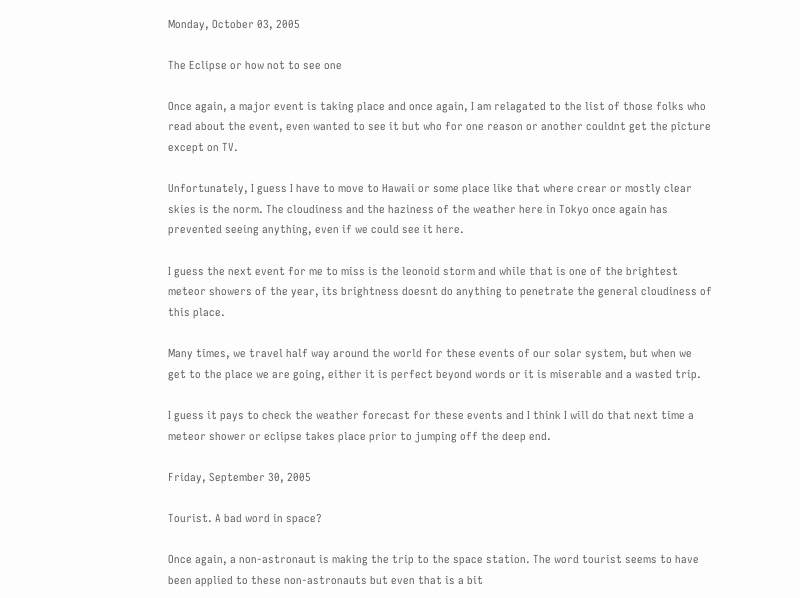Monday, October 03, 2005

The Eclipse or how not to see one

Once again, a major event is taking place and once again, I am relagated to the list of those folks who read about the event, even wanted to see it but who for one reason or another couldnt get the picture except on TV.

Unfortunately, I guess I have to move to Hawaii or some place like that where crear or mostly clear skies is the norm. The cloudiness and the haziness of the weather here in Tokyo once again has prevented seeing anything, even if we could see it here.

I guess the next event for me to miss is the leonoid storm and while that is one of the brightest meteor showers of the year, its brightness doesnt do anything to penetrate the general cloudiness of this place.

Many times, we travel half way around the world for these events of our solar system, but when we get to the place we are going, either it is perfect beyond words or it is miserable and a wasted trip.

I guess it pays to check the weather forecast for these events and I think I will do that next time a meteor shower or eclipse takes place prior to jumping off the deep end.

Friday, September 30, 2005

Tourist. A bad word in space?

Once again, a non-astronaut is making the trip to the space station. The word tourist seems to have been applied to these non-astronauts but even that is a bit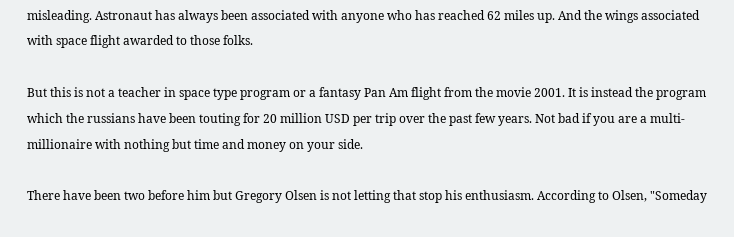misleading. Astronaut has always been associated with anyone who has reached 62 miles up. And the wings associated with space flight awarded to those folks.

But this is not a teacher in space type program or a fantasy Pan Am flight from the movie 2001. It is instead the program which the russians have been touting for 20 million USD per trip over the past few years. Not bad if you are a multi-millionaire with nothing but time and money on your side.

There have been two before him but Gregory Olsen is not letting that stop his enthusiasm. According to Olsen, "Someday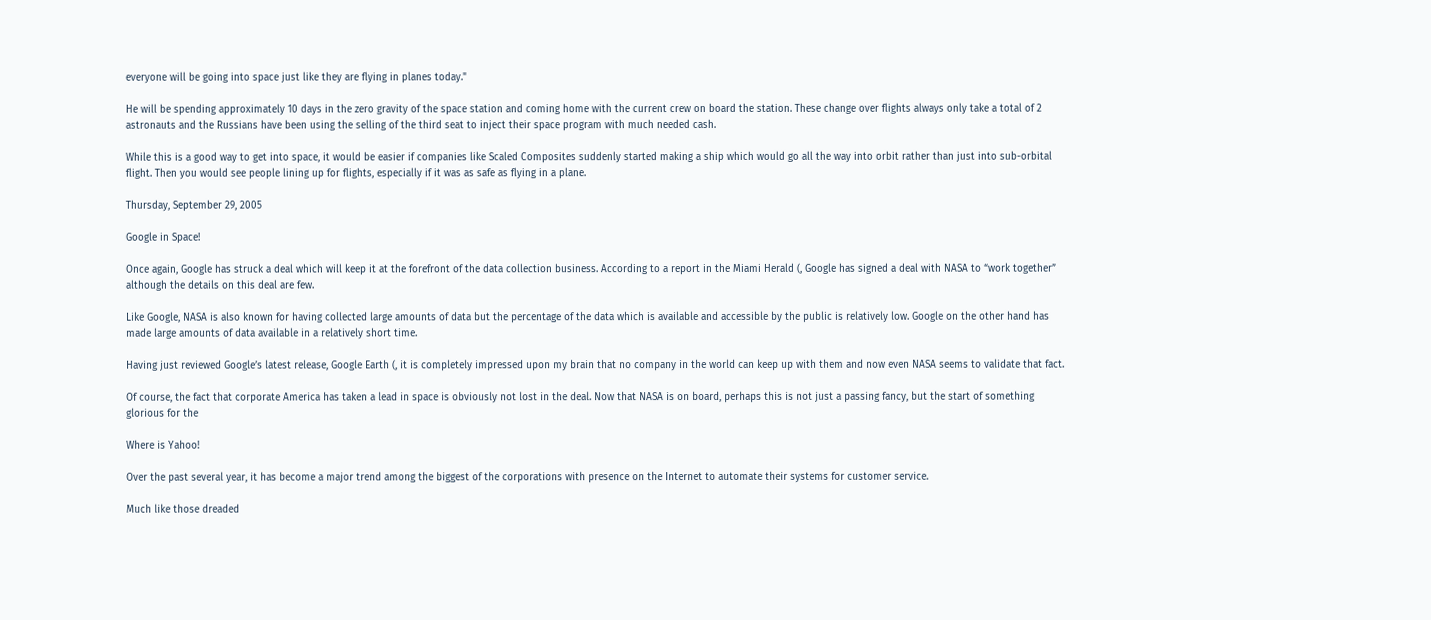everyone will be going into space just like they are flying in planes today."

He will be spending approximately 10 days in the zero gravity of the space station and coming home with the current crew on board the station. These change over flights always only take a total of 2 astronauts and the Russians have been using the selling of the third seat to inject their space program with much needed cash.

While this is a good way to get into space, it would be easier if companies like Scaled Composites suddenly started making a ship which would go all the way into orbit rather than just into sub-orbital flight. Then you would see people lining up for flights, especially if it was as safe as flying in a plane.

Thursday, September 29, 2005

Google in Space!

Once again, Google has struck a deal which will keep it at the forefront of the data collection business. According to a report in the Miami Herald (, Google has signed a deal with NASA to “work together” although the details on this deal are few.

Like Google, NASA is also known for having collected large amounts of data but the percentage of the data which is available and accessible by the public is relatively low. Google on the other hand has made large amounts of data available in a relatively short time.

Having just reviewed Google’s latest release, Google Earth (, it is completely impressed upon my brain that no company in the world can keep up with them and now even NASA seems to validate that fact.

Of course, the fact that corporate America has taken a lead in space is obviously not lost in the deal. Now that NASA is on board, perhaps this is not just a passing fancy, but the start of something glorious for the

Where is Yahoo!

Over the past several year, it has become a major trend among the biggest of the corporations with presence on the Internet to automate their systems for customer service.

Much like those dreaded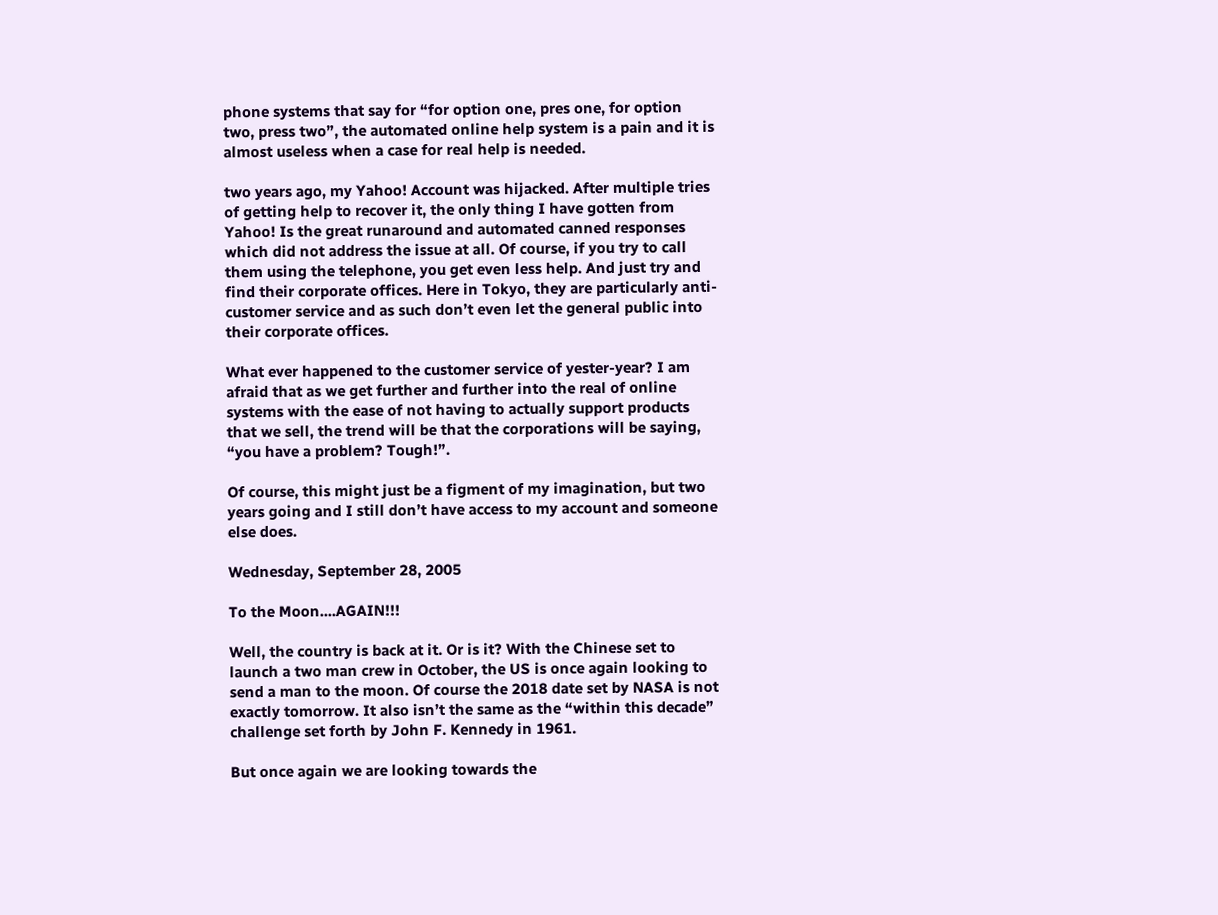phone systems that say for “for option one, pres one, for option two, press two”, the automated online help system is a pain and it is almost useless when a case for real help is needed.

two years ago, my Yahoo! Account was hijacked. After multiple tries of getting help to recover it, the only thing I have gotten from Yahoo! Is the great runaround and automated canned responses which did not address the issue at all. Of course, if you try to call them using the telephone, you get even less help. And just try and find their corporate offices. Here in Tokyo, they are particularly anti-customer service and as such don’t even let the general public into their corporate offices.

What ever happened to the customer service of yester-year? I am afraid that as we get further and further into the real of online systems with the ease of not having to actually support products that we sell, the trend will be that the corporations will be saying, “you have a problem? Tough!”.

Of course, this might just be a figment of my imagination, but two years going and I still don’t have access to my account and someone else does.

Wednesday, September 28, 2005

To the Moon....AGAIN!!!

Well, the country is back at it. Or is it? With the Chinese set to launch a two man crew in October, the US is once again looking to send a man to the moon. Of course the 2018 date set by NASA is not exactly tomorrow. It also isn’t the same as the “within this decade” challenge set forth by John F. Kennedy in 1961.

But once again we are looking towards the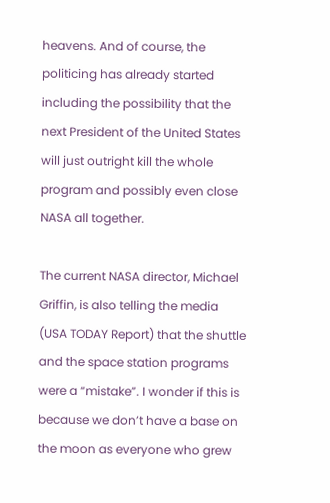heavens. And of course, the politicing has already started including the possibility that the next President of the United States will just outright kill the whole program and possibly even close NASA all together.

The current NASA director, Michael Griffin, is also telling the media (USA TODAY Report) that the shuttle and the space station programs were a “mistake”. I wonder if this is because we don’t have a base on the moon as everyone who grew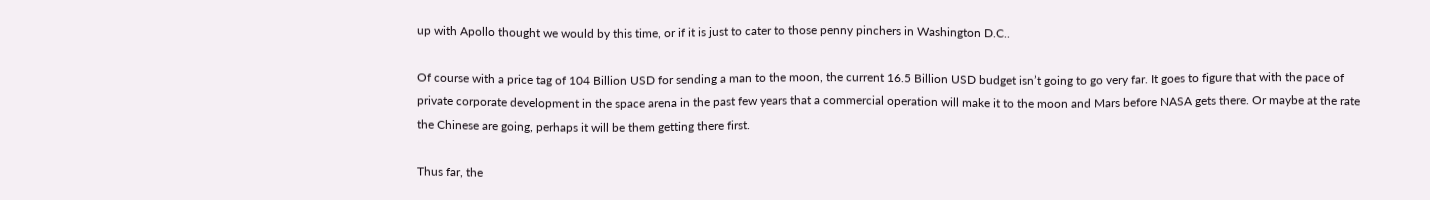up with Apollo thought we would by this time, or if it is just to cater to those penny pinchers in Washington D.C..

Of course with a price tag of 104 Billion USD for sending a man to the moon, the current 16.5 Billion USD budget isn’t going to go very far. It goes to figure that with the pace of private corporate development in the space arena in the past few years that a commercial operation will make it to the moon and Mars before NASA gets there. Or maybe at the rate the Chinese are going, perhaps it will be them getting there first.

Thus far, the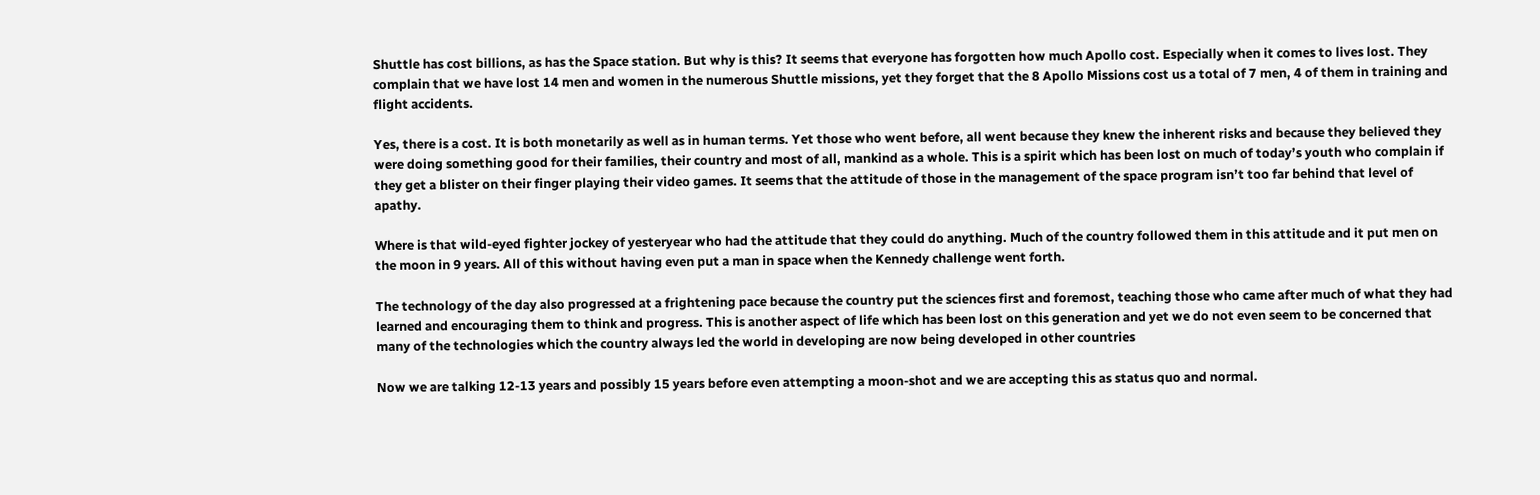Shuttle has cost billions, as has the Space station. But why is this? It seems that everyone has forgotten how much Apollo cost. Especially when it comes to lives lost. They complain that we have lost 14 men and women in the numerous Shuttle missions, yet they forget that the 8 Apollo Missions cost us a total of 7 men, 4 of them in training and flight accidents.

Yes, there is a cost. It is both monetarily as well as in human terms. Yet those who went before, all went because they knew the inherent risks and because they believed they were doing something good for their families, their country and most of all, mankind as a whole. This is a spirit which has been lost on much of today’s youth who complain if they get a blister on their finger playing their video games. It seems that the attitude of those in the management of the space program isn’t too far behind that level of apathy.

Where is that wild-eyed fighter jockey of yesteryear who had the attitude that they could do anything. Much of the country followed them in this attitude and it put men on the moon in 9 years. All of this without having even put a man in space when the Kennedy challenge went forth.

The technology of the day also progressed at a frightening pace because the country put the sciences first and foremost, teaching those who came after much of what they had learned and encouraging them to think and progress. This is another aspect of life which has been lost on this generation and yet we do not even seem to be concerned that many of the technologies which the country always led the world in developing are now being developed in other countries

Now we are talking 12-13 years and possibly 15 years before even attempting a moon-shot and we are accepting this as status quo and normal.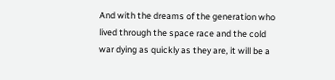And with the dreams of the generation who lived through the space race and the cold war dying as quickly as they are, it will be a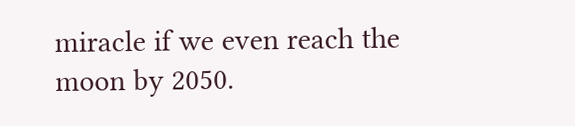miracle if we even reach the moon by 2050.